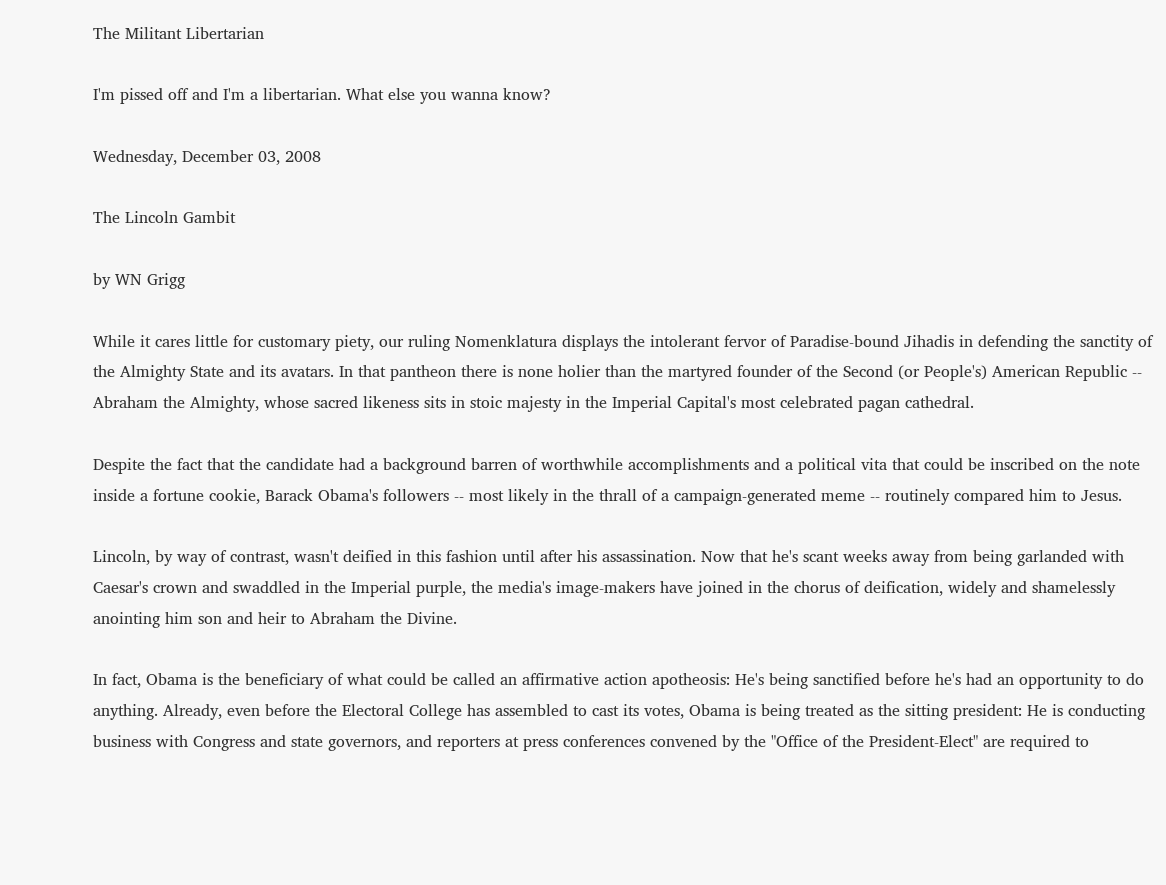The Militant Libertarian

I'm pissed off and I'm a libertarian. What else you wanna know?

Wednesday, December 03, 2008

The Lincoln Gambit

by WN Grigg

While it cares little for customary piety, our ruling Nomenklatura displays the intolerant fervor of Paradise-bound Jihadis in defending the sanctity of the Almighty State and its avatars. In that pantheon there is none holier than the martyred founder of the Second (or People's) American Republic -- Abraham the Almighty, whose sacred likeness sits in stoic majesty in the Imperial Capital's most celebrated pagan cathedral.

Despite the fact that the candidate had a background barren of worthwhile accomplishments and a political vita that could be inscribed on the note inside a fortune cookie, Barack Obama's followers -- most likely in the thrall of a campaign-generated meme -- routinely compared him to Jesus.

Lincoln, by way of contrast, wasn't deified in this fashion until after his assassination. Now that he's scant weeks away from being garlanded with Caesar's crown and swaddled in the Imperial purple, the media's image-makers have joined in the chorus of deification, widely and shamelessly anointing him son and heir to Abraham the Divine.

In fact, Obama is the beneficiary of what could be called an affirmative action apotheosis: He's being sanctified before he's had an opportunity to do anything. Already, even before the Electoral College has assembled to cast its votes, Obama is being treated as the sitting president: He is conducting business with Congress and state governors, and reporters at press conferences convened by the "Office of the President-Elect" are required to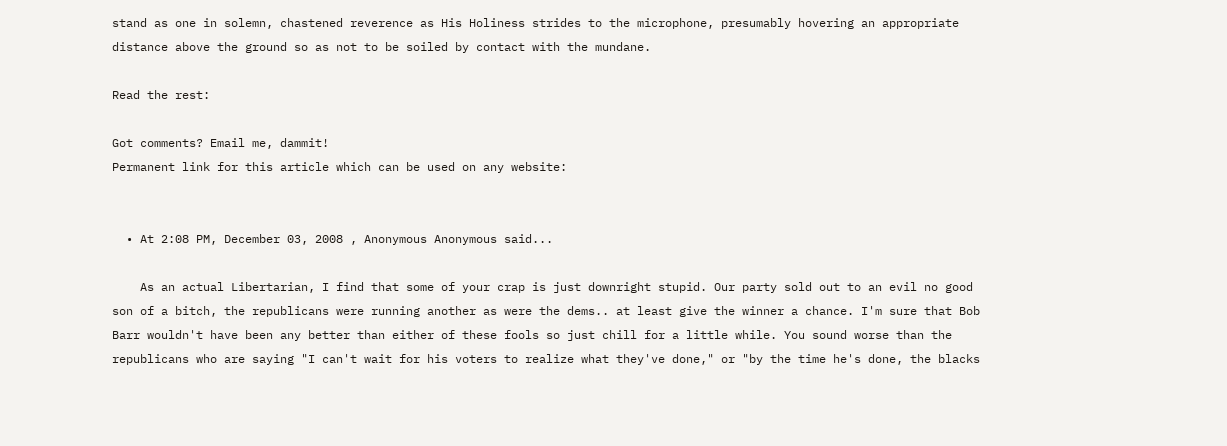stand as one in solemn, chastened reverence as His Holiness strides to the microphone, presumably hovering an appropriate distance above the ground so as not to be soiled by contact with the mundane.

Read the rest:

Got comments? Email me, dammit!
Permanent link for this article which can be used on any website:


  • At 2:08 PM, December 03, 2008 , Anonymous Anonymous said...

    As an actual Libertarian, I find that some of your crap is just downright stupid. Our party sold out to an evil no good son of a bitch, the republicans were running another as were the dems.. at least give the winner a chance. I'm sure that Bob Barr wouldn't have been any better than either of these fools so just chill for a little while. You sound worse than the republicans who are saying "I can't wait for his voters to realize what they've done," or "by the time he's done, the blacks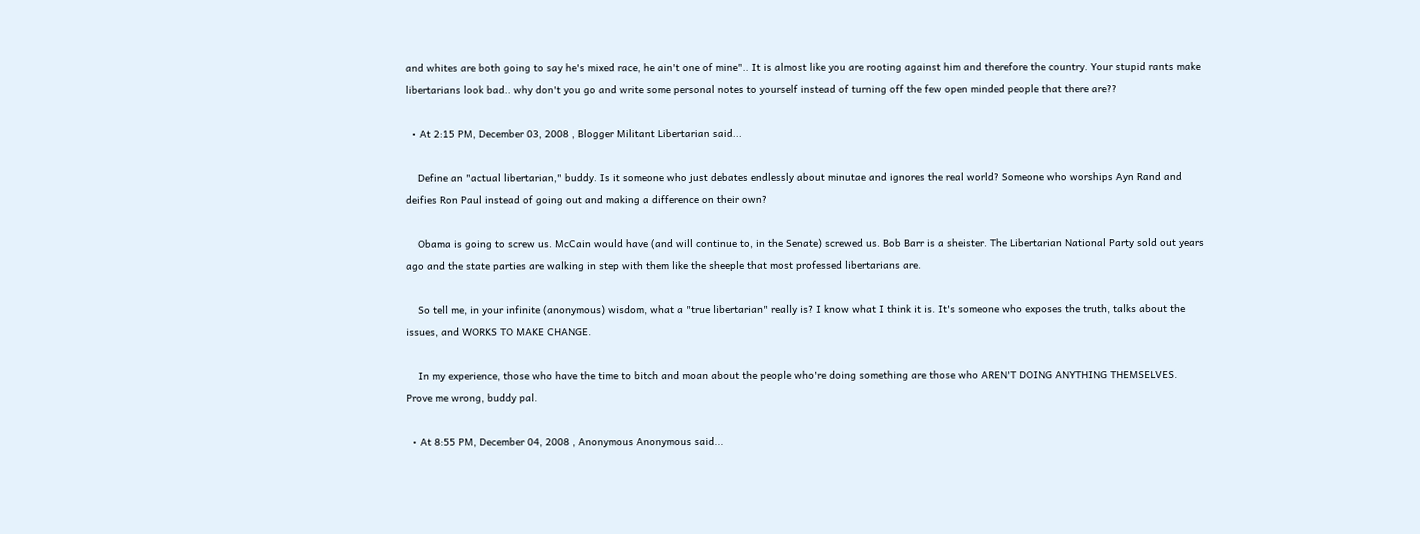and whites are both going to say he's mixed race, he ain't one of mine".. It is almost like you are rooting against him and therefore the country. Your stupid rants make libertarians look bad.. why don't you go and write some personal notes to yourself instead of turning off the few open minded people that there are??

  • At 2:15 PM, December 03, 2008 , Blogger Militant Libertarian said...

    Define an "actual libertarian," buddy. Is it someone who just debates endlessly about minutae and ignores the real world? Someone who worships Ayn Rand and deifies Ron Paul instead of going out and making a difference on their own?

    Obama is going to screw us. McCain would have (and will continue to, in the Senate) screwed us. Bob Barr is a sheister. The Libertarian National Party sold out years ago and the state parties are walking in step with them like the sheeple that most professed libertarians are.

    So tell me, in your infinite (anonymous) wisdom, what a "true libertarian" really is? I know what I think it is. It's someone who exposes the truth, talks about the issues, and WORKS TO MAKE CHANGE.

    In my experience, those who have the time to bitch and moan about the people who're doing something are those who AREN'T DOING ANYTHING THEMSELVES. Prove me wrong, buddy pal.

  • At 8:55 PM, December 04, 2008 , Anonymous Anonymous said...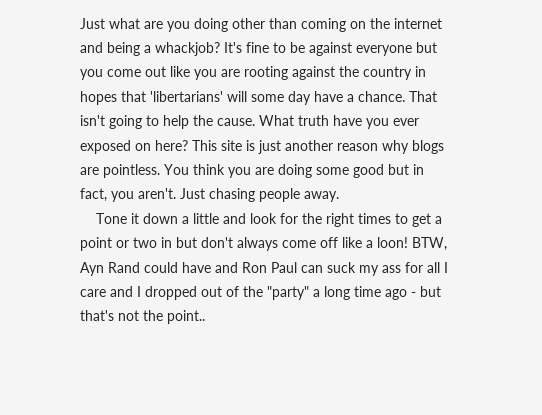Just what are you doing other than coming on the internet and being a whackjob? It's fine to be against everyone but you come out like you are rooting against the country in hopes that 'libertarians' will some day have a chance. That isn't going to help the cause. What truth have you ever exposed on here? This site is just another reason why blogs are pointless. You think you are doing some good but in fact, you aren't. Just chasing people away.
    Tone it down a little and look for the right times to get a point or two in but don't always come off like a loon! BTW, Ayn Rand could have and Ron Paul can suck my ass for all I care and I dropped out of the "party" a long time ago - but that's not the point..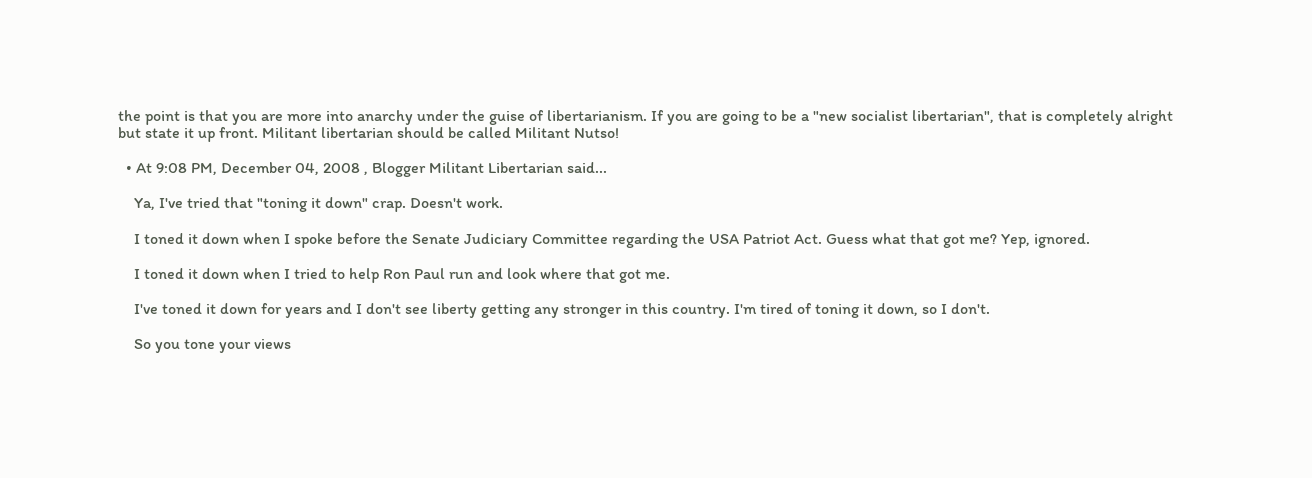the point is that you are more into anarchy under the guise of libertarianism. If you are going to be a "new socialist libertarian", that is completely alright but state it up front. Militant libertarian should be called Militant Nutso!

  • At 9:08 PM, December 04, 2008 , Blogger Militant Libertarian said...

    Ya, I've tried that "toning it down" crap. Doesn't work.

    I toned it down when I spoke before the Senate Judiciary Committee regarding the USA Patriot Act. Guess what that got me? Yep, ignored.

    I toned it down when I tried to help Ron Paul run and look where that got me.

    I've toned it down for years and I don't see liberty getting any stronger in this country. I'm tired of toning it down, so I don't.

    So you tone your views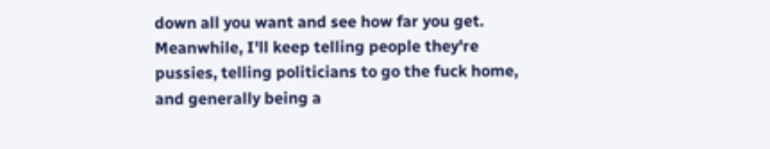down all you want and see how far you get. Meanwhile, I'll keep telling people they're pussies, telling politicians to go the fuck home, and generally being a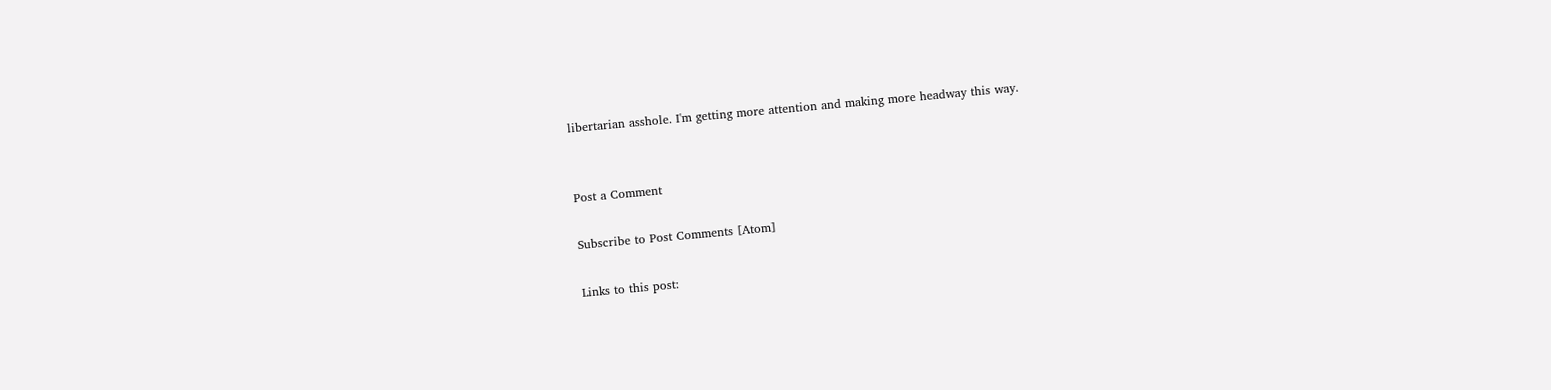libertarian asshole. I'm getting more attention and making more headway this way.


Post a Comment

Subscribe to Post Comments [Atom]

Links to this post: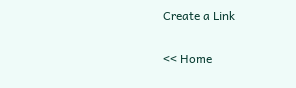Create a Link

<< Home